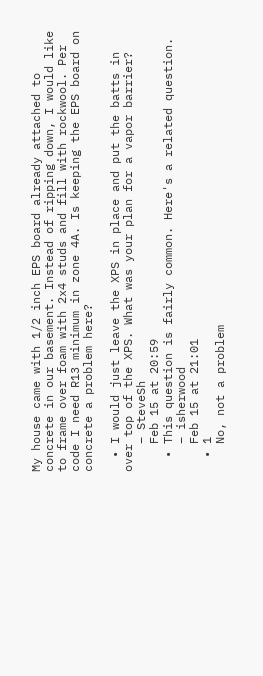My house came with 1/2 inch EPS board already attached to concrete in our basement. Instead of ripping down, I would like to frame over foam with 2x4 studs and fill with rockwool. Per code I need R13 minimum in zone 4A. Is keeping the EPS board on concrete a problem here?

  • I would just leave the XPS in place and put the batts in over top of the XPS. What was your plan for a vapor barrier?
    – SteveSh
    Feb 15 at 20:59
  • This question is fairly common. Here's a related question.
    – isherwood
    Feb 15 at 21:01
  • 1
    No, not a problem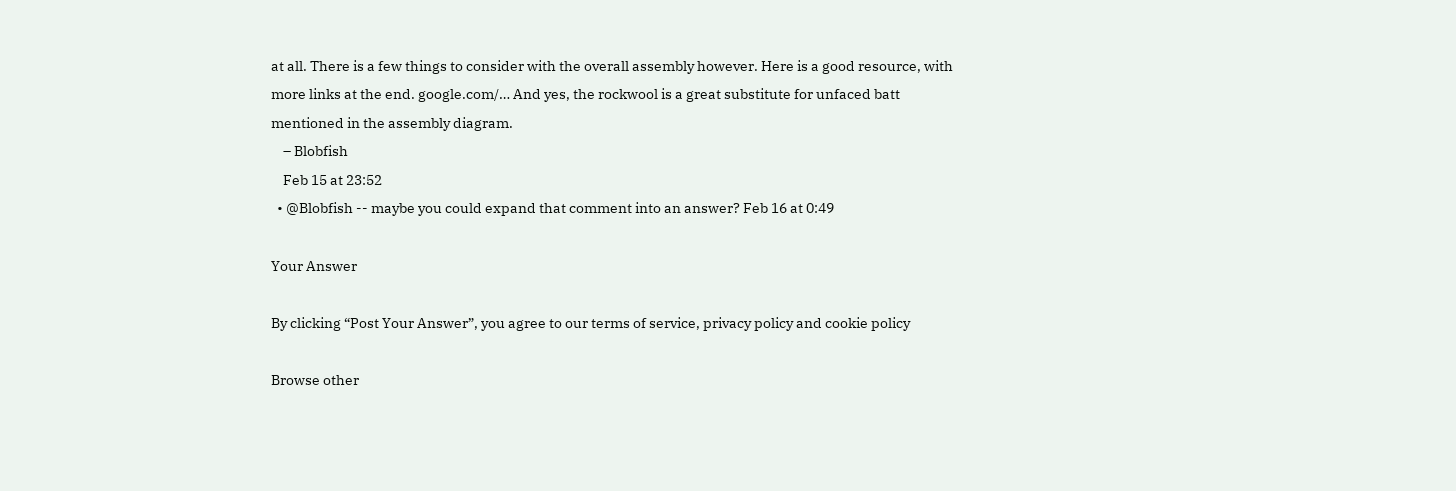at all. There is a few things to consider with the overall assembly however. Here is a good resource, with more links at the end. google.com/… And yes, the rockwool is a great substitute for unfaced batt mentioned in the assembly diagram.
    – Blobfish
    Feb 15 at 23:52
  • @Blobfish -- maybe you could expand that comment into an answer? Feb 16 at 0:49

Your Answer

By clicking “Post Your Answer”, you agree to our terms of service, privacy policy and cookie policy

Browse other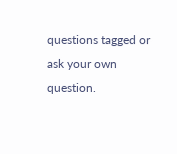questions tagged or ask your own question.